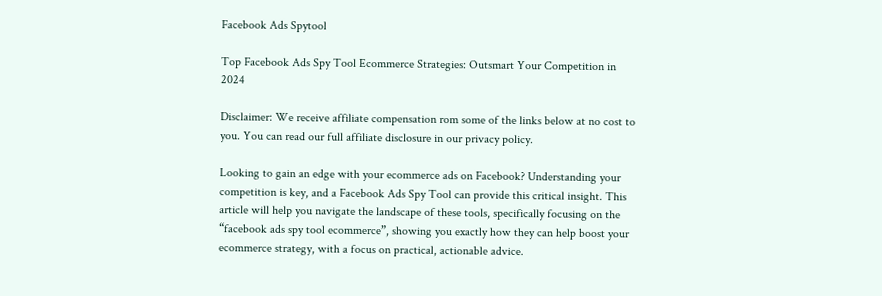Facebook Ads Spytool

Top Facebook Ads Spy Tool Ecommerce Strategies: Outsmart Your Competition in 2024

Disclaimer: We receive affiliate compensation rom some of the links below at no cost to you. You can read our full affiliate disclosure in our privacy policy.

Looking to gain an edge with your ecommerce ads on Facebook? Understanding your competition is key, and a Facebook Ads Spy Tool can provide this critical insight. This article will help you navigate the landscape of these tools, specifically focusing on the “facebook ads spy tool ecommerce”, showing you exactly how they can help boost your ecommerce strategy, with a focus on practical, actionable advice.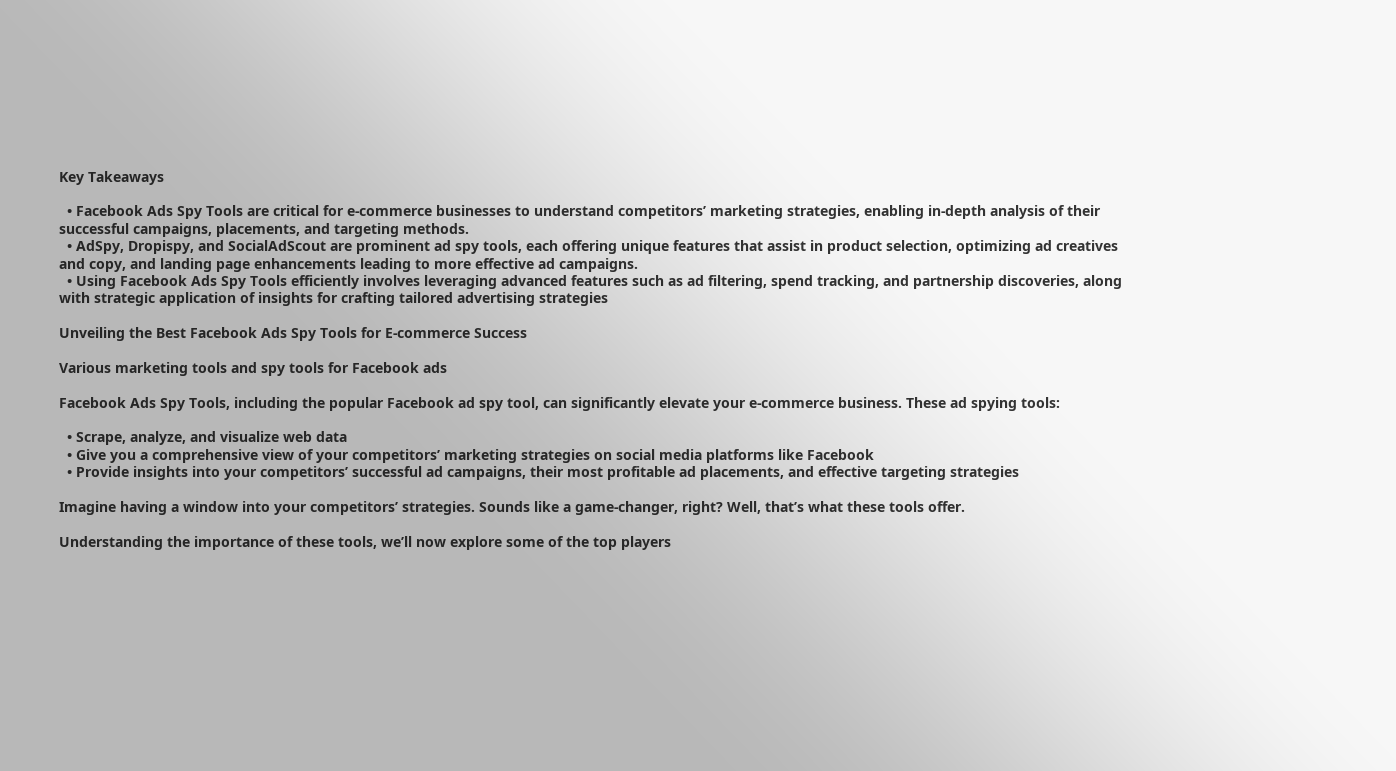Key Takeaways

  • Facebook Ads Spy Tools are critical for e-commerce businesses to understand competitors’ marketing strategies, enabling in-depth analysis of their successful campaigns, placements, and targeting methods.
  • AdSpy, Dropispy, and SocialAdScout are prominent ad spy tools, each offering unique features that assist in product selection, optimizing ad creatives and copy, and landing page enhancements leading to more effective ad campaigns.
  • Using Facebook Ads Spy Tools efficiently involves leveraging advanced features such as ad filtering, spend tracking, and partnership discoveries, along with strategic application of insights for crafting tailored advertising strategies

Unveiling the Best Facebook Ads Spy Tools for E-commerce Success

Various marketing tools and spy tools for Facebook ads

Facebook Ads Spy Tools, including the popular Facebook ad spy tool, can significantly elevate your e-commerce business. These ad spying tools:

  • Scrape, analyze, and visualize web data
  • Give you a comprehensive view of your competitors’ marketing strategies on social media platforms like Facebook
  • Provide insights into your competitors’ successful ad campaigns, their most profitable ad placements, and effective targeting strategies

Imagine having a window into your competitors’ strategies. Sounds like a game-changer, right? Well, that’s what these tools offer.

Understanding the importance of these tools, we’ll now explore some of the top players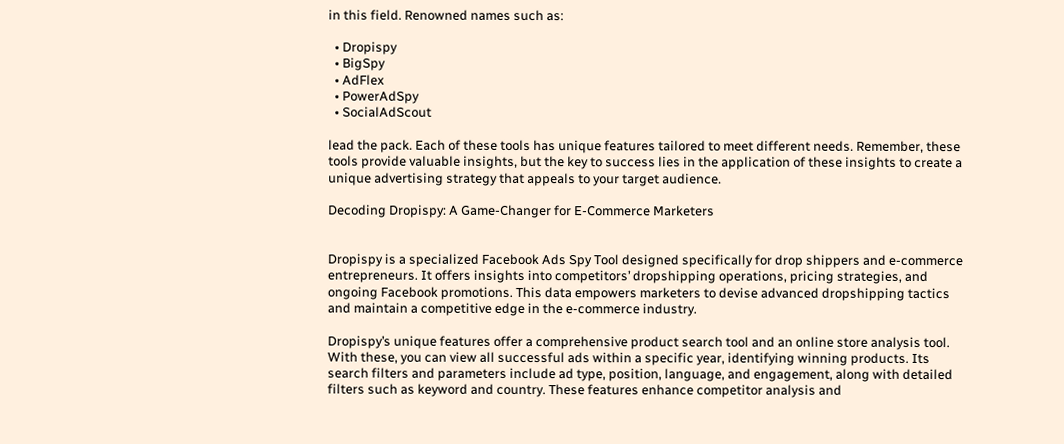in this field. Renowned names such as:

  • Dropispy
  • BigSpy
  • AdFlex
  • PowerAdSpy
  • SocialAdScout

lead the pack. Each of these tools has unique features tailored to meet different needs. Remember, these tools provide valuable insights, but the key to success lies in the application of these insights to create a unique advertising strategy that appeals to your target audience.

Decoding Dropispy: A Game-Changer for E-Commerce Marketers


Dropispy is a specialized Facebook Ads Spy Tool designed specifically for drop shippers and e-commerce entrepreneurs. It offers insights into competitors’ dropshipping operations, pricing strategies, and ongoing Facebook promotions. This data empowers marketers to devise advanced dropshipping tactics and maintain a competitive edge in the e-commerce industry.

Dropispy’s unique features offer a comprehensive product search tool and an online store analysis tool. With these, you can view all successful ads within a specific year, identifying winning products. Its search filters and parameters include ad type, position, language, and engagement, along with detailed filters such as keyword and country. These features enhance competitor analysis and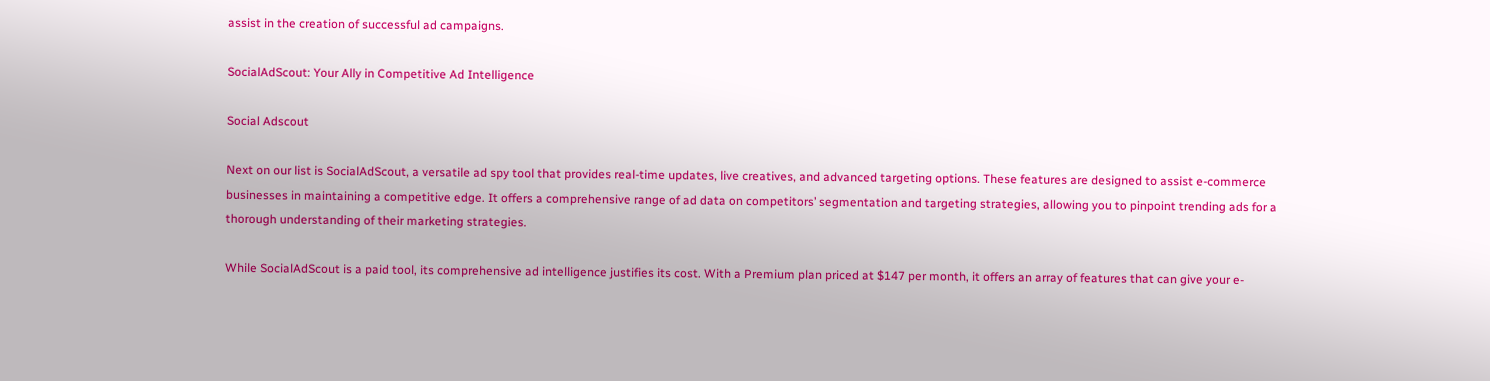assist in the creation of successful ad campaigns.

SocialAdScout: Your Ally in Competitive Ad Intelligence

Social Adscout

Next on our list is SocialAdScout, a versatile ad spy tool that provides real-time updates, live creatives, and advanced targeting options. These features are designed to assist e-commerce businesses in maintaining a competitive edge. It offers a comprehensive range of ad data on competitors’ segmentation and targeting strategies, allowing you to pinpoint trending ads for a thorough understanding of their marketing strategies.

While SocialAdScout is a paid tool, its comprehensive ad intelligence justifies its cost. With a Premium plan priced at $147 per month, it offers an array of features that can give your e-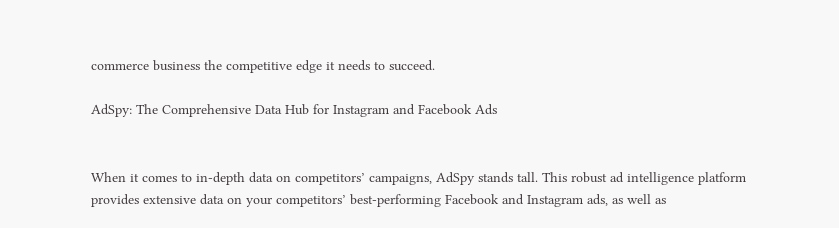commerce business the competitive edge it needs to succeed.

AdSpy: The Comprehensive Data Hub for Instagram and Facebook Ads


When it comes to in-depth data on competitors’ campaigns, AdSpy stands tall. This robust ad intelligence platform provides extensive data on your competitors’ best-performing Facebook and Instagram ads, as well as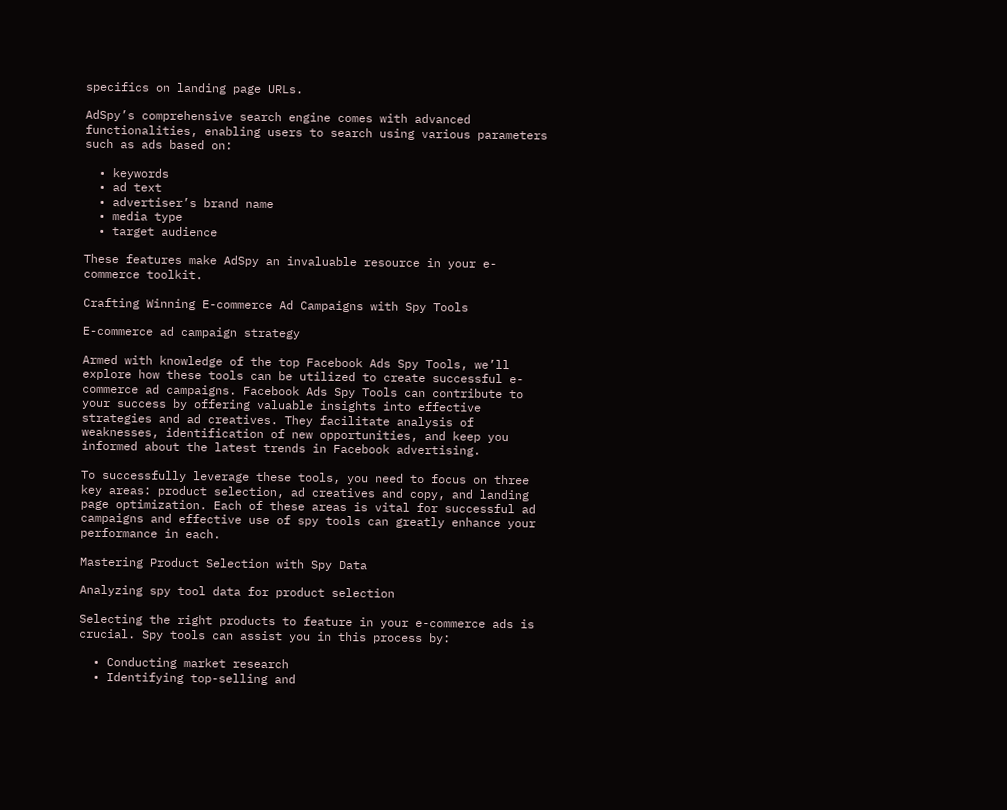specifics on landing page URLs.

AdSpy’s comprehensive search engine comes with advanced functionalities, enabling users to search using various parameters such as ads based on:

  • keywords
  • ad text
  • advertiser’s brand name
  • media type
  • target audience

These features make AdSpy an invaluable resource in your e-commerce toolkit.

Crafting Winning E-commerce Ad Campaigns with Spy Tools

E-commerce ad campaign strategy

Armed with knowledge of the top Facebook Ads Spy Tools, we’ll explore how these tools can be utilized to create successful e-commerce ad campaigns. Facebook Ads Spy Tools can contribute to your success by offering valuable insights into effective strategies and ad creatives. They facilitate analysis of weaknesses, identification of new opportunities, and keep you informed about the latest trends in Facebook advertising.

To successfully leverage these tools, you need to focus on three key areas: product selection, ad creatives and copy, and landing page optimization. Each of these areas is vital for successful ad campaigns and effective use of spy tools can greatly enhance your performance in each.

Mastering Product Selection with Spy Data

Analyzing spy tool data for product selection

Selecting the right products to feature in your e-commerce ads is crucial. Spy tools can assist you in this process by:

  • Conducting market research
  • Identifying top-selling and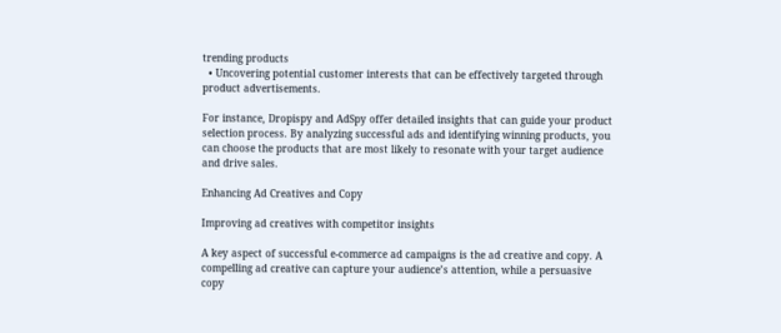trending products
  • Uncovering potential customer interests that can be effectively targeted through product advertisements.

For instance, Dropispy and AdSpy offer detailed insights that can guide your product selection process. By analyzing successful ads and identifying winning products, you can choose the products that are most likely to resonate with your target audience and drive sales.

Enhancing Ad Creatives and Copy

Improving ad creatives with competitor insights

A key aspect of successful e-commerce ad campaigns is the ad creative and copy. A compelling ad creative can capture your audience’s attention, while a persuasive copy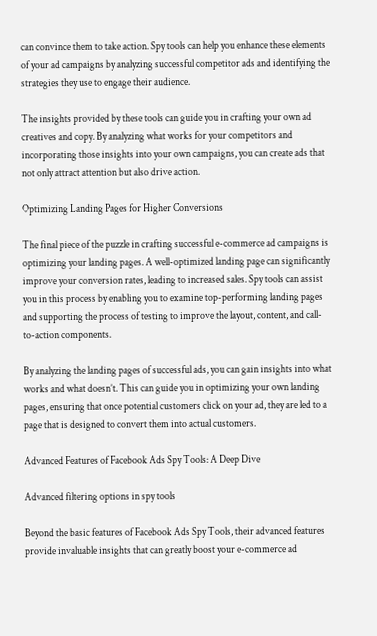can convince them to take action. Spy tools can help you enhance these elements of your ad campaigns by analyzing successful competitor ads and identifying the strategies they use to engage their audience.

The insights provided by these tools can guide you in crafting your own ad creatives and copy. By analyzing what works for your competitors and incorporating those insights into your own campaigns, you can create ads that not only attract attention but also drive action.

Optimizing Landing Pages for Higher Conversions

The final piece of the puzzle in crafting successful e-commerce ad campaigns is optimizing your landing pages. A well-optimized landing page can significantly improve your conversion rates, leading to increased sales. Spy tools can assist you in this process by enabling you to examine top-performing landing pages and supporting the process of testing to improve the layout, content, and call-to-action components.

By analyzing the landing pages of successful ads, you can gain insights into what works and what doesn’t. This can guide you in optimizing your own landing pages, ensuring that once potential customers click on your ad, they are led to a page that is designed to convert them into actual customers.

Advanced Features of Facebook Ads Spy Tools: A Deep Dive

Advanced filtering options in spy tools

Beyond the basic features of Facebook Ads Spy Tools, their advanced features provide invaluable insights that can greatly boost your e-commerce ad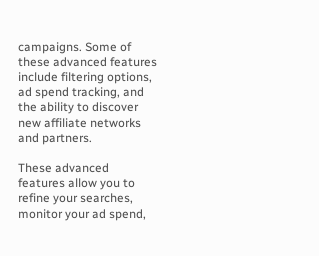campaigns. Some of these advanced features include filtering options, ad spend tracking, and the ability to discover new affiliate networks and partners.

These advanced features allow you to refine your searches, monitor your ad spend,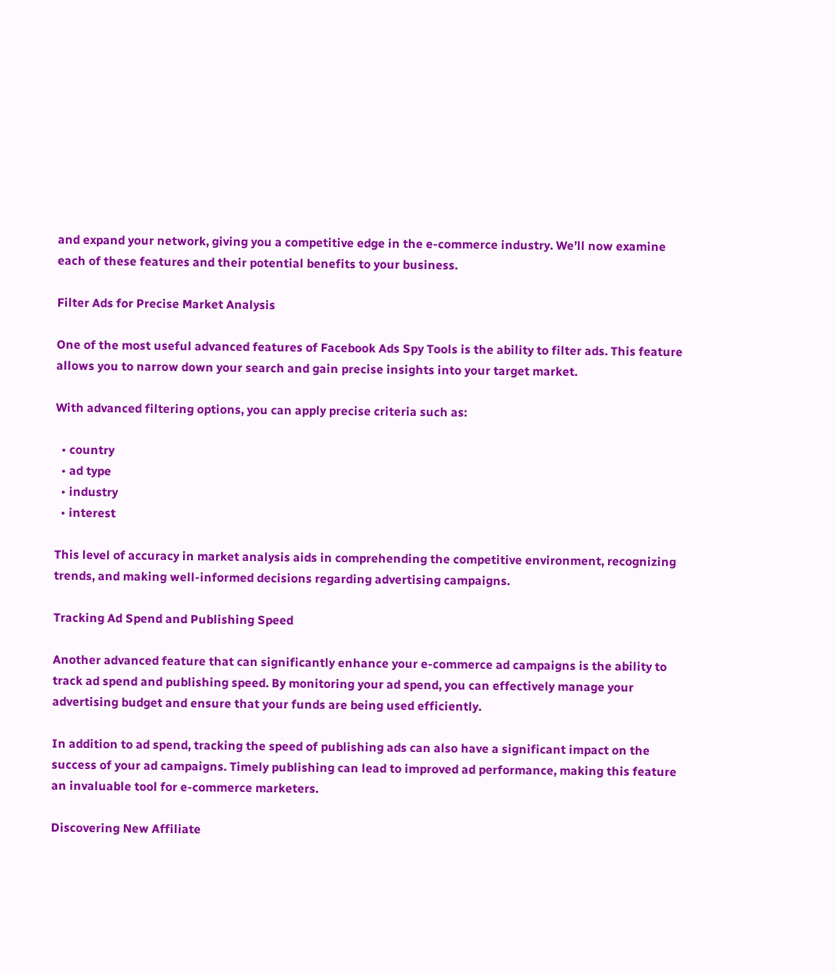and expand your network, giving you a competitive edge in the e-commerce industry. We’ll now examine each of these features and their potential benefits to your business.

Filter Ads for Precise Market Analysis

One of the most useful advanced features of Facebook Ads Spy Tools is the ability to filter ads. This feature allows you to narrow down your search and gain precise insights into your target market.

With advanced filtering options, you can apply precise criteria such as:

  • country
  • ad type
  • industry
  • interest

This level of accuracy in market analysis aids in comprehending the competitive environment, recognizing trends, and making well-informed decisions regarding advertising campaigns.

Tracking Ad Spend and Publishing Speed

Another advanced feature that can significantly enhance your e-commerce ad campaigns is the ability to track ad spend and publishing speed. By monitoring your ad spend, you can effectively manage your advertising budget and ensure that your funds are being used efficiently.

In addition to ad spend, tracking the speed of publishing ads can also have a significant impact on the success of your ad campaigns. Timely publishing can lead to improved ad performance, making this feature an invaluable tool for e-commerce marketers.

Discovering New Affiliate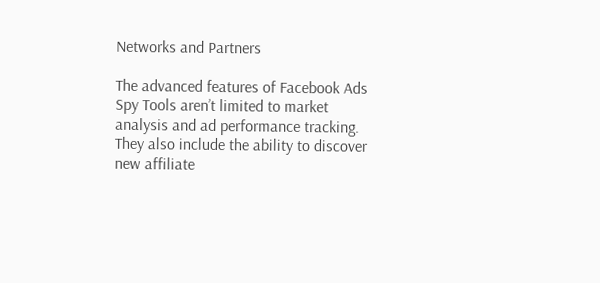Networks and Partners

The advanced features of Facebook Ads Spy Tools aren’t limited to market analysis and ad performance tracking. They also include the ability to discover new affiliate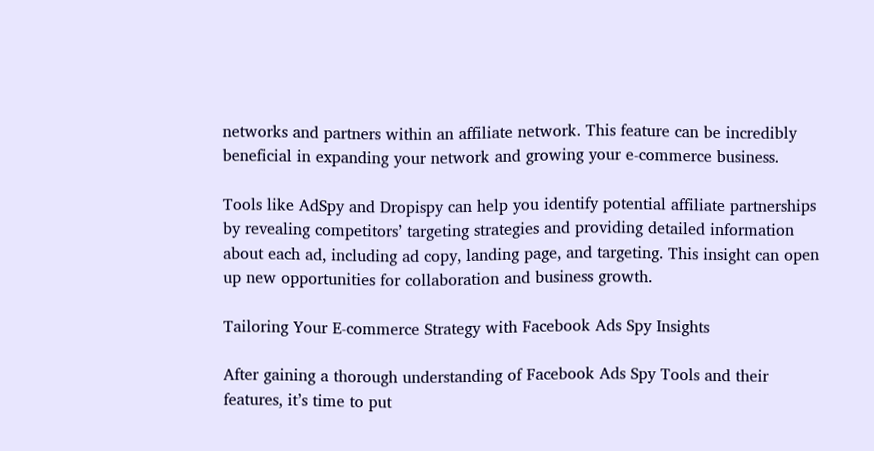networks and partners within an affiliate network. This feature can be incredibly beneficial in expanding your network and growing your e-commerce business.

Tools like AdSpy and Dropispy can help you identify potential affiliate partnerships by revealing competitors’ targeting strategies and providing detailed information about each ad, including ad copy, landing page, and targeting. This insight can open up new opportunities for collaboration and business growth.

Tailoring Your E-commerce Strategy with Facebook Ads Spy Insights

After gaining a thorough understanding of Facebook Ads Spy Tools and their features, it’s time to put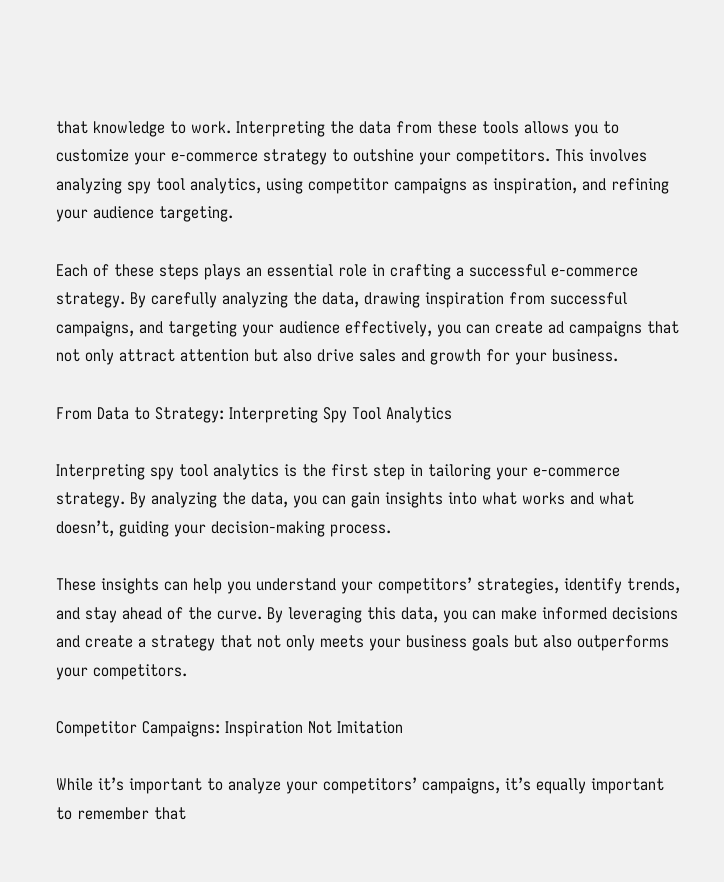that knowledge to work. Interpreting the data from these tools allows you to customize your e-commerce strategy to outshine your competitors. This involves analyzing spy tool analytics, using competitor campaigns as inspiration, and refining your audience targeting.

Each of these steps plays an essential role in crafting a successful e-commerce strategy. By carefully analyzing the data, drawing inspiration from successful campaigns, and targeting your audience effectively, you can create ad campaigns that not only attract attention but also drive sales and growth for your business.

From Data to Strategy: Interpreting Spy Tool Analytics

Interpreting spy tool analytics is the first step in tailoring your e-commerce strategy. By analyzing the data, you can gain insights into what works and what doesn’t, guiding your decision-making process.

These insights can help you understand your competitors’ strategies, identify trends, and stay ahead of the curve. By leveraging this data, you can make informed decisions and create a strategy that not only meets your business goals but also outperforms your competitors.

Competitor Campaigns: Inspiration Not Imitation

While it’s important to analyze your competitors’ campaigns, it’s equally important to remember that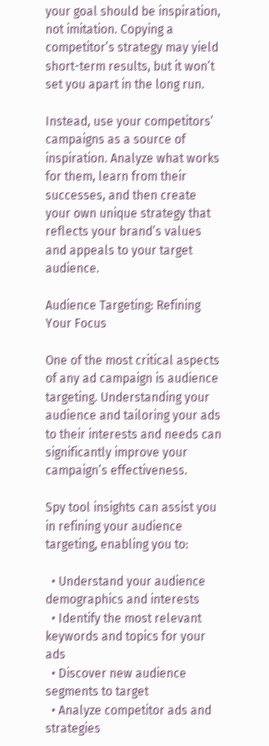your goal should be inspiration, not imitation. Copying a competitor’s strategy may yield short-term results, but it won’t set you apart in the long run.

Instead, use your competitors’ campaigns as a source of inspiration. Analyze what works for them, learn from their successes, and then create your own unique strategy that reflects your brand’s values and appeals to your target audience.

Audience Targeting: Refining Your Focus

One of the most critical aspects of any ad campaign is audience targeting. Understanding your audience and tailoring your ads to their interests and needs can significantly improve your campaign’s effectiveness.

Spy tool insights can assist you in refining your audience targeting, enabling you to:

  • Understand your audience demographics and interests
  • Identify the most relevant keywords and topics for your ads
  • Discover new audience segments to target
  • Analyze competitor ads and strategies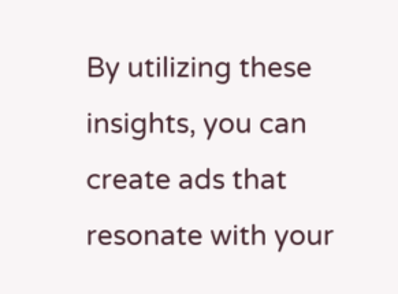By utilizing these insights, you can create ads that resonate with your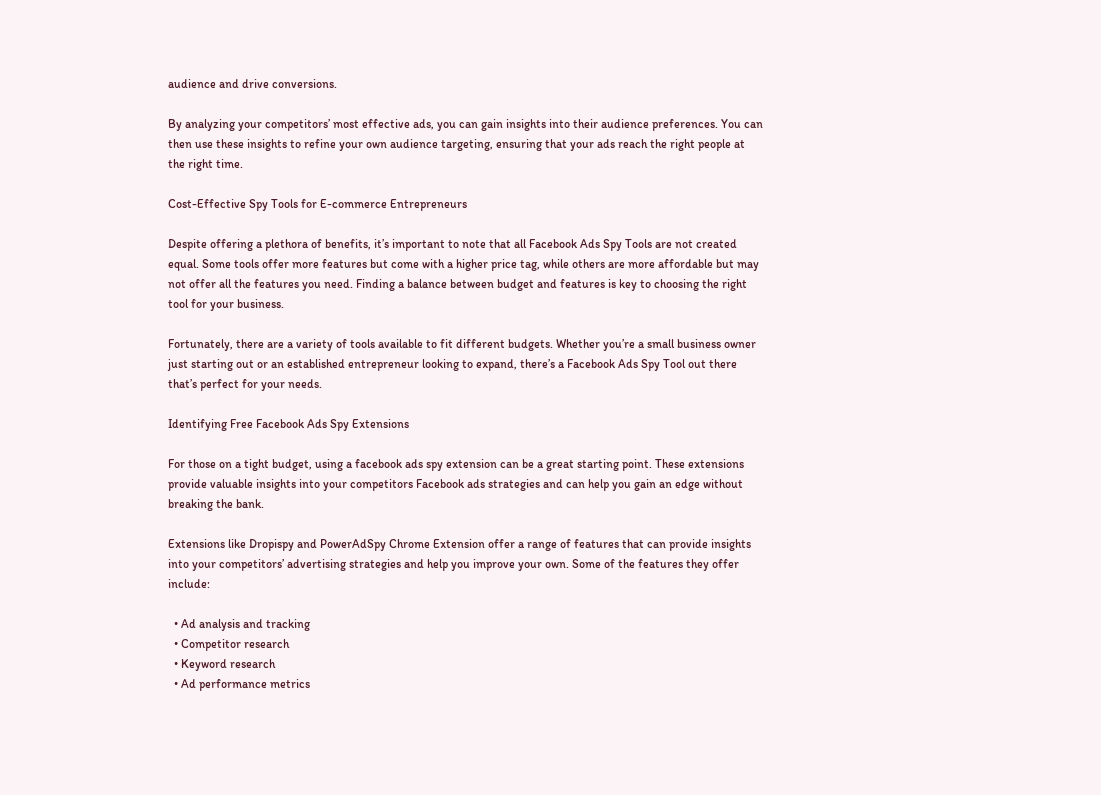audience and drive conversions.

By analyzing your competitors’ most effective ads, you can gain insights into their audience preferences. You can then use these insights to refine your own audience targeting, ensuring that your ads reach the right people at the right time.

Cost-Effective Spy Tools for E-commerce Entrepreneurs

Despite offering a plethora of benefits, it’s important to note that all Facebook Ads Spy Tools are not created equal. Some tools offer more features but come with a higher price tag, while others are more affordable but may not offer all the features you need. Finding a balance between budget and features is key to choosing the right tool for your business.

Fortunately, there are a variety of tools available to fit different budgets. Whether you’re a small business owner just starting out or an established entrepreneur looking to expand, there’s a Facebook Ads Spy Tool out there that’s perfect for your needs.

Identifying Free Facebook Ads Spy Extensions

For those on a tight budget, using a facebook ads spy extension can be a great starting point. These extensions provide valuable insights into your competitors Facebook ads strategies and can help you gain an edge without breaking the bank.

Extensions like Dropispy and PowerAdSpy Chrome Extension offer a range of features that can provide insights into your competitors’ advertising strategies and help you improve your own. Some of the features they offer include:

  • Ad analysis and tracking
  • Competitor research
  • Keyword research
  • Ad performance metrics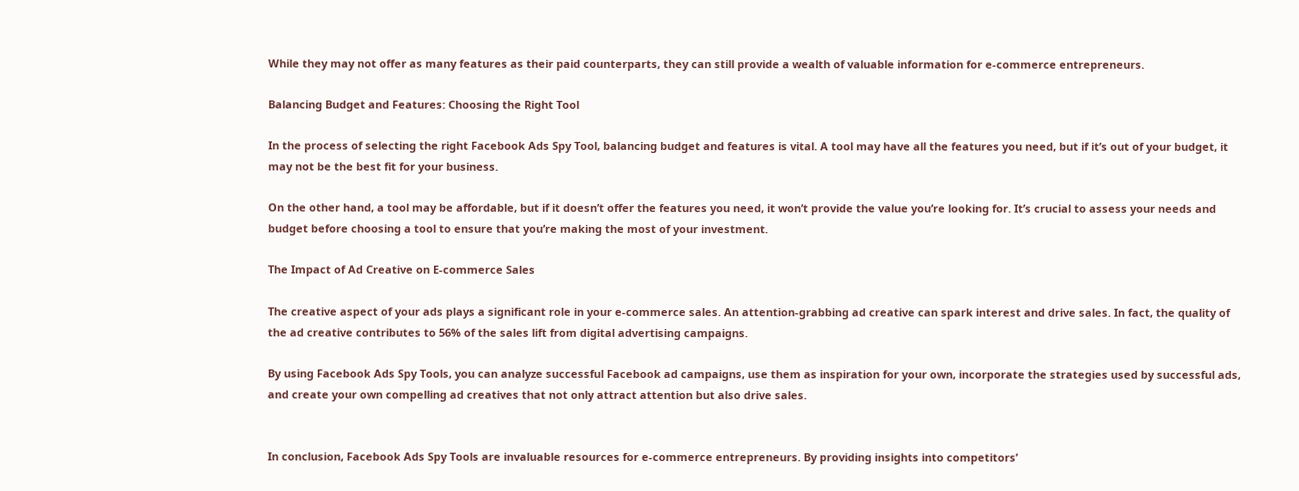While they may not offer as many features as their paid counterparts, they can still provide a wealth of valuable information for e-commerce entrepreneurs.

Balancing Budget and Features: Choosing the Right Tool

In the process of selecting the right Facebook Ads Spy Tool, balancing budget and features is vital. A tool may have all the features you need, but if it’s out of your budget, it may not be the best fit for your business.

On the other hand, a tool may be affordable, but if it doesn’t offer the features you need, it won’t provide the value you’re looking for. It’s crucial to assess your needs and budget before choosing a tool to ensure that you’re making the most of your investment.

The Impact of Ad Creative on E-commerce Sales

The creative aspect of your ads plays a significant role in your e-commerce sales. An attention-grabbing ad creative can spark interest and drive sales. In fact, the quality of the ad creative contributes to 56% of the sales lift from digital advertising campaigns.

By using Facebook Ads Spy Tools, you can analyze successful Facebook ad campaigns, use them as inspiration for your own, incorporate the strategies used by successful ads, and create your own compelling ad creatives that not only attract attention but also drive sales.


In conclusion, Facebook Ads Spy Tools are invaluable resources for e-commerce entrepreneurs. By providing insights into competitors’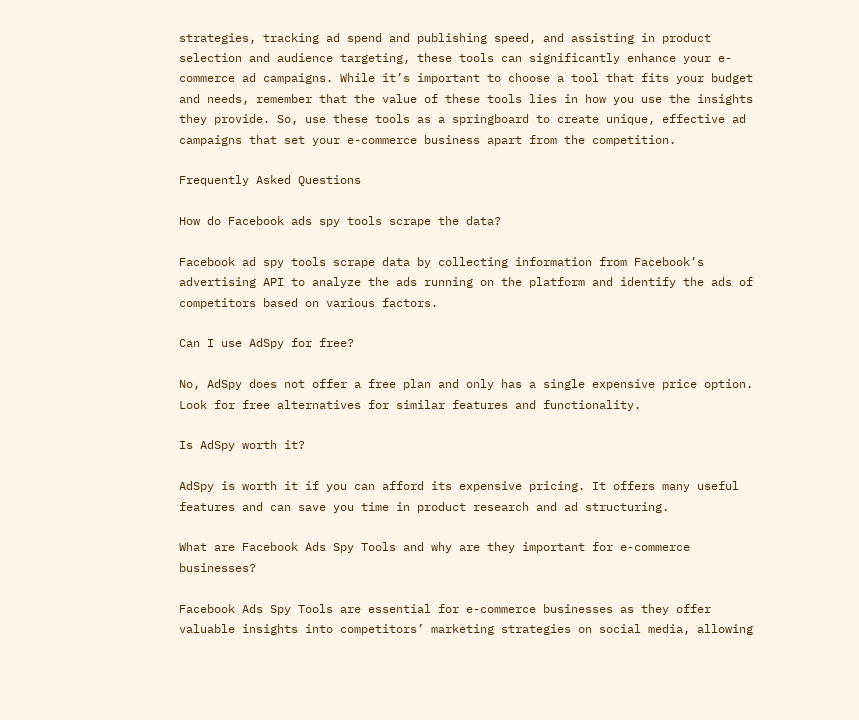strategies, tracking ad spend and publishing speed, and assisting in product selection and audience targeting, these tools can significantly enhance your e-commerce ad campaigns. While it’s important to choose a tool that fits your budget and needs, remember that the value of these tools lies in how you use the insights they provide. So, use these tools as a springboard to create unique, effective ad campaigns that set your e-commerce business apart from the competition.

Frequently Asked Questions

How do Facebook ads spy tools scrape the data?

Facebook ad spy tools scrape data by collecting information from Facebook’s advertising API to analyze the ads running on the platform and identify the ads of competitors based on various factors.

Can I use AdSpy for free?

No, AdSpy does not offer a free plan and only has a single expensive price option. Look for free alternatives for similar features and functionality.

Is AdSpy worth it?

AdSpy is worth it if you can afford its expensive pricing. It offers many useful features and can save you time in product research and ad structuring.

What are Facebook Ads Spy Tools and why are they important for e-commerce businesses?

Facebook Ads Spy Tools are essential for e-commerce businesses as they offer valuable insights into competitors’ marketing strategies on social media, allowing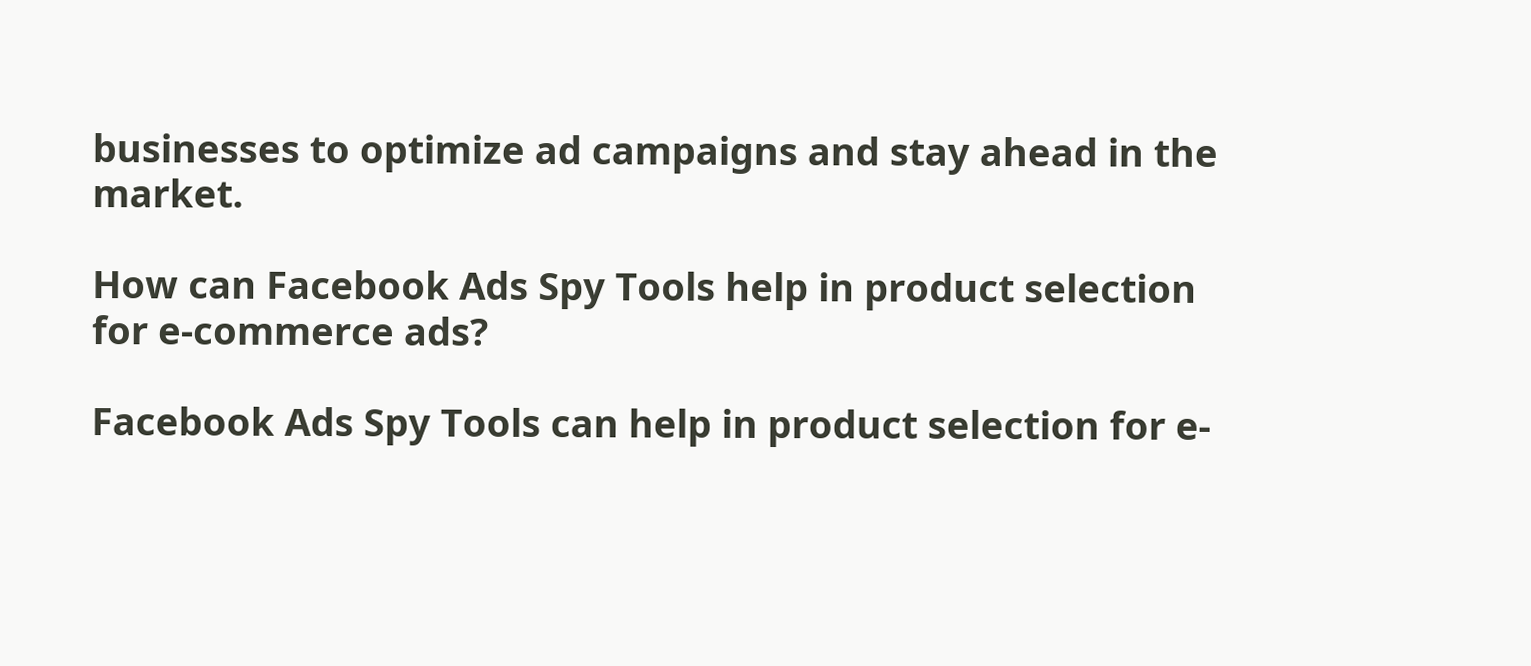businesses to optimize ad campaigns and stay ahead in the market.

How can Facebook Ads Spy Tools help in product selection for e-commerce ads?

Facebook Ads Spy Tools can help in product selection for e-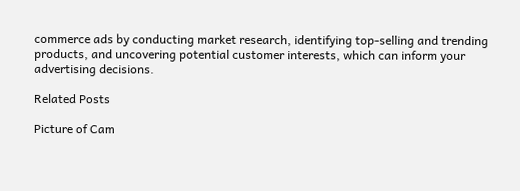commerce ads by conducting market research, identifying top-selling and trending products, and uncovering potential customer interests, which can inform your advertising decisions.

Related Posts

Picture of Cam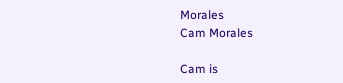Morales
Cam Morales

Cam is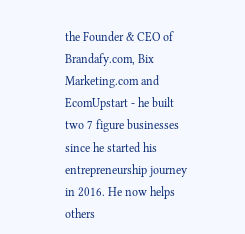the Founder & CEO of Brandafy.com, Bix Marketing.com and EcomUpstart - he built two 7 figure businesses since he started his entrepreneurship journey in 2016. He now helps others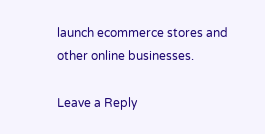launch ecommerce stores and other online businesses.

Leave a Reply